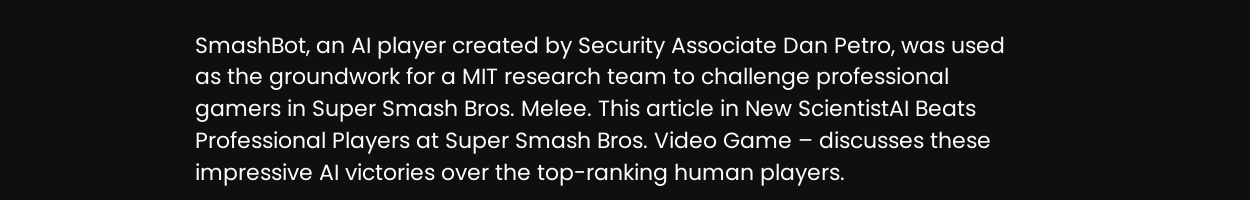SmashBot, an AI player created by Security Associate Dan Petro, was used as the groundwork for a MIT research team to challenge professional gamers in Super Smash Bros. Melee. This article in New ScientistAI Beats Professional Players at Super Smash Bros. Video Game – discusses these impressive AI victories over the top-ranking human players.